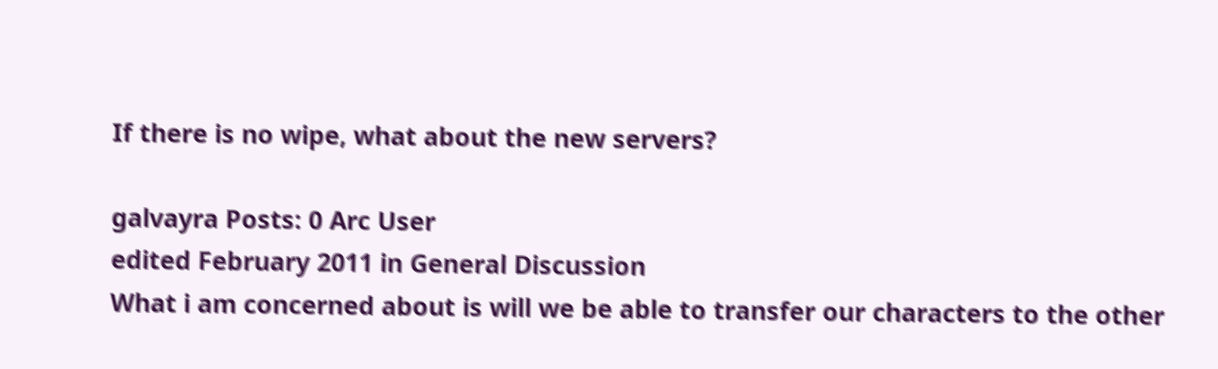If there is no wipe, what about the new servers?

galvayra Posts: 0 Arc User
edited February 2011 in General Discussion
What i am concerned about is will we be able to transfer our characters to the other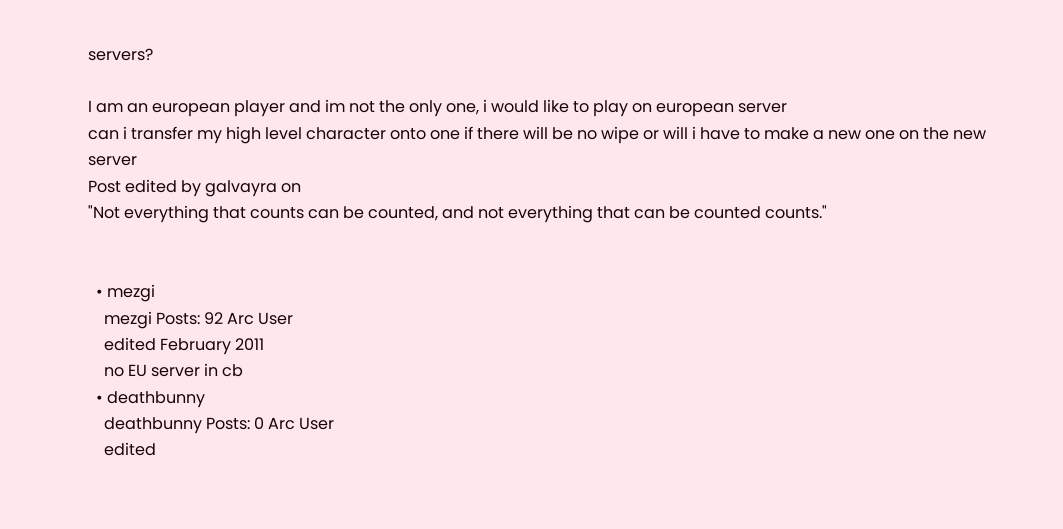servers?

I am an european player and im not the only one, i would like to play on european server
can i transfer my high level character onto one if there will be no wipe or will i have to make a new one on the new server
Post edited by galvayra on
"Not everything that counts can be counted, and not everything that can be counted counts."


  • mezgi
    mezgi Posts: 92 Arc User
    edited February 2011
    no EU server in cb
  • deathbunny
    deathbunny Posts: 0 Arc User
    edited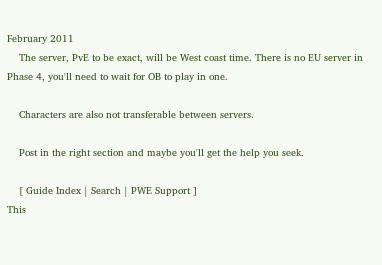February 2011
    The server, PvE to be exact, will be West coast time. There is no EU server in Phase 4, you'll need to wait for OB to play in one.

    Characters are also not transferable between servers.

    Post in the right section and maybe you'll get the help you seek.

    [ Guide Index | Search | PWE Support ]
This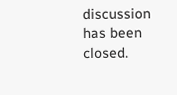discussion has been closed.